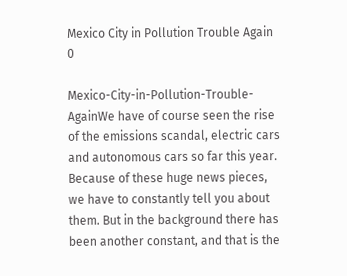Mexico City in Pollution Trouble Again 0

Mexico-City-in-Pollution-Trouble-AgainWe have of course seen the rise of the emissions scandal, electric cars and autonomous cars so far this year. Because of these huge news pieces, we have to constantly tell you about them. But in the background there has been another constant, and that is the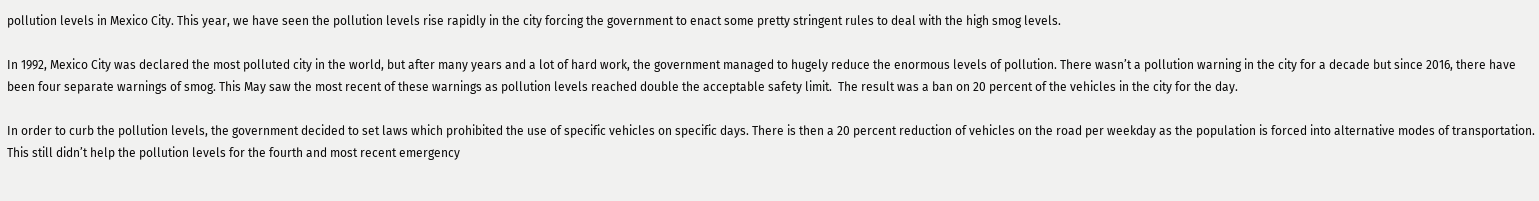pollution levels in Mexico City. This year, we have seen the pollution levels rise rapidly in the city forcing the government to enact some pretty stringent rules to deal with the high smog levels.

In 1992, Mexico City was declared the most polluted city in the world, but after many years and a lot of hard work, the government managed to hugely reduce the enormous levels of pollution. There wasn’t a pollution warning in the city for a decade but since 2016, there have been four separate warnings of smog. This May saw the most recent of these warnings as pollution levels reached double the acceptable safety limit.  The result was a ban on 20 percent of the vehicles in the city for the day.

In order to curb the pollution levels, the government decided to set laws which prohibited the use of specific vehicles on specific days. There is then a 20 percent reduction of vehicles on the road per weekday as the population is forced into alternative modes of transportation. This still didn’t help the pollution levels for the fourth and most recent emergency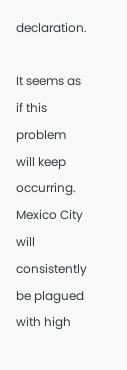declaration.

It seems as if this problem will keep occurring. Mexico City will consistently be plagued with high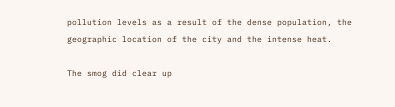pollution levels as a result of the dense population, the geographic location of the city and the intense heat.

The smog did clear up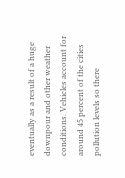eventually as a result of a huge downpour and other weather conditions. Vehicles account for around 45 percent of the cities pollution levels so there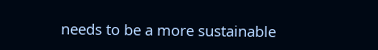needs to be a more sustainable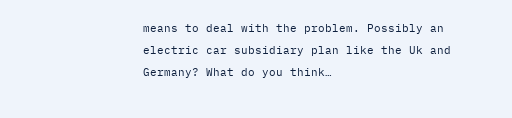means to deal with the problem. Possibly an electric car subsidiary plan like the Uk and Germany? What do you think…